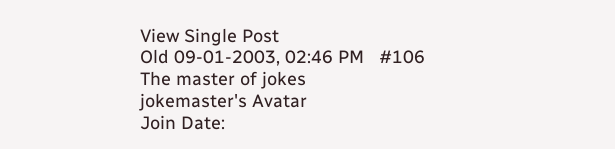View Single Post
Old 09-01-2003, 02:46 PM   #106
The master of jokes
jokemaster's Avatar
Join Date: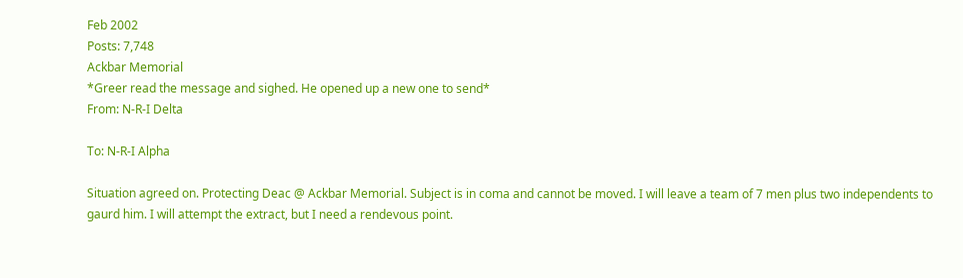Feb 2002
Posts: 7,748
Ackbar Memorial
*Greer read the message and sighed. He opened up a new one to send*
From: N-R-I Delta

To: N-R-I Alpha

Situation agreed on. Protecting Deac @ Ackbar Memorial. Subject is in coma and cannot be moved. I will leave a team of 7 men plus two independents to gaurd him. I will attempt the extract, but I need a rendevous point.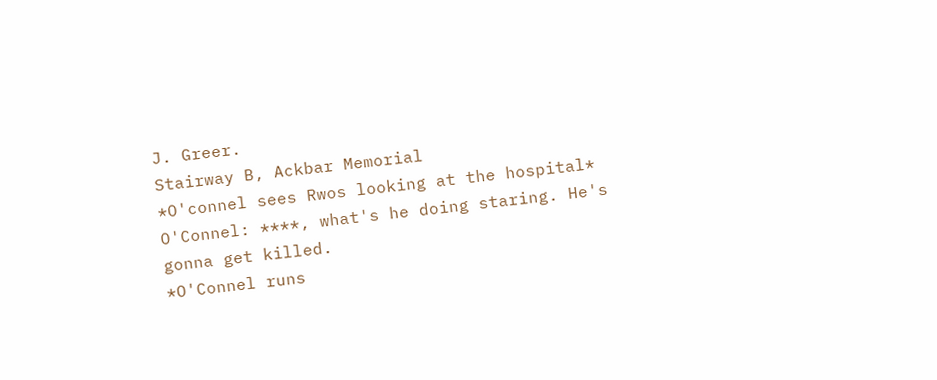J. Greer.
Stairway B, Ackbar Memorial
*O'connel sees Rwos looking at the hospital*
O'Connel: ****, what's he doing staring. He's gonna get killed.
*O'Connel runs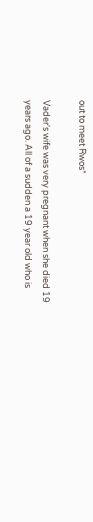out to meet Rwos*

Vader's wife was very pregnant when she died 19 years ago. All of a sudden a 19 year old who is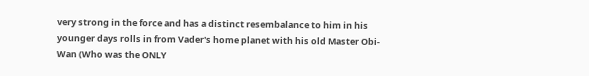very strong in the force and has a distinct resembalance to him in his younger days rolls in from Vader's home planet with his old Master Obi-Wan (Who was the ONLY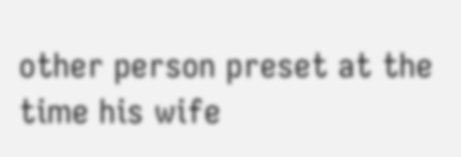other person preset at the time his wife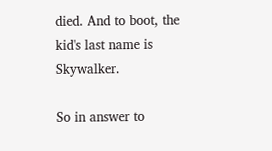died. And to boot, the kid's last name is Skywalker.

So in answer to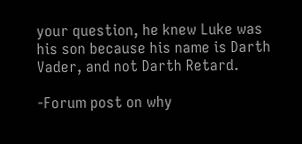your question, he knew Luke was his son because his name is Darth Vader, and not Darth Retard.

-Forum post on why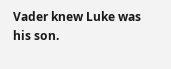Vader knew Luke was his son.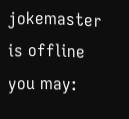jokemaster is offline   you may: